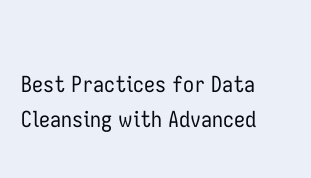Best Practices for Data Cleansing with Advanced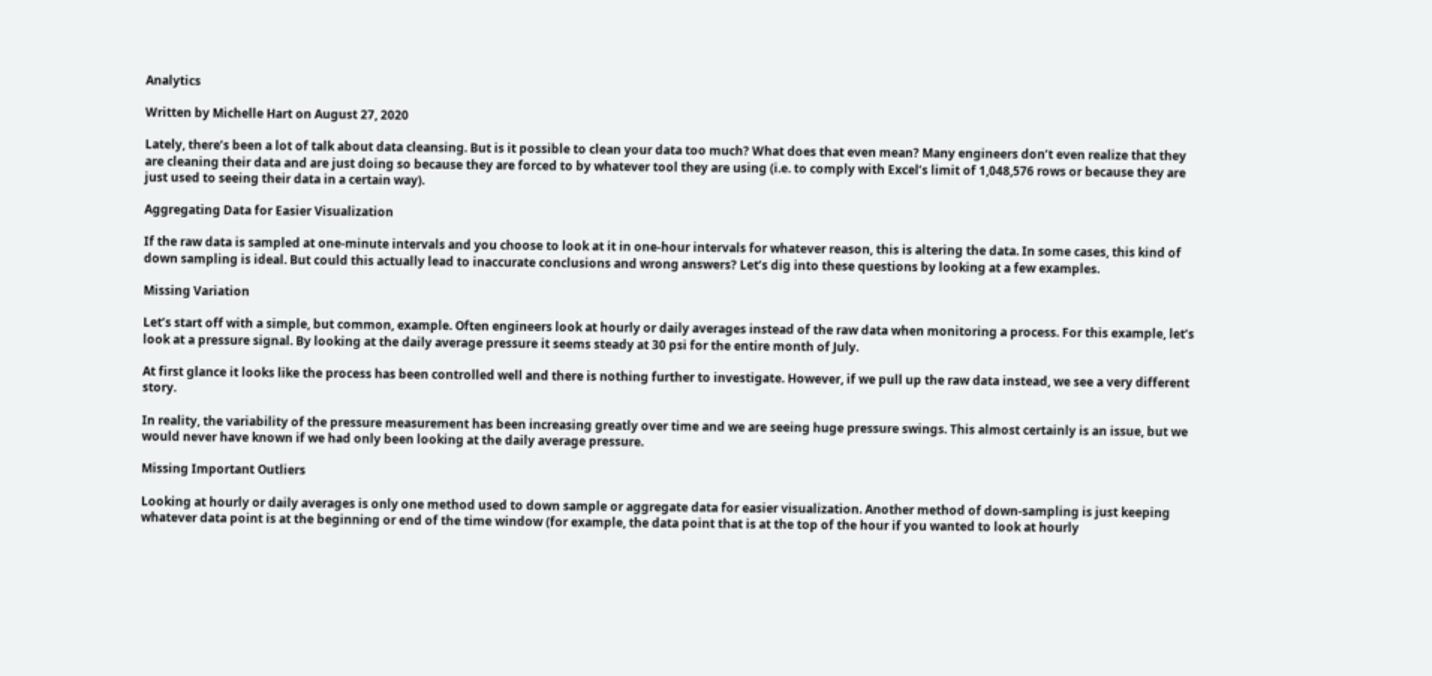Analytics

Written by Michelle Hart on August 27, 2020

Lately, there’s been a lot of talk about data cleansing. But is it possible to clean your data too much? What does that even mean? Many engineers don’t even realize that they are cleaning their data and are just doing so because they are forced to by whatever tool they are using (i.e. to comply with Excel’s limit of 1,048,576 rows or because they are just used to seeing their data in a certain way).

Aggregating Data for Easier Visualization

If the raw data is sampled at one-minute intervals and you choose to look at it in one-hour intervals for whatever reason, this is altering the data. In some cases, this kind of down sampling is ideal. But could this actually lead to inaccurate conclusions and wrong answers? Let’s dig into these questions by looking at a few examples.

Missing Variation

Let’s start off with a simple, but common, example. Often engineers look at hourly or daily averages instead of the raw data when monitoring a process. For this example, let’s look at a pressure signal. By looking at the daily average pressure it seems steady at 30 psi for the entire month of July.

At first glance it looks like the process has been controlled well and there is nothing further to investigate. However, if we pull up the raw data instead, we see a very different story.

In reality, the variability of the pressure measurement has been increasing greatly over time and we are seeing huge pressure swings. This almost certainly is an issue, but we would never have known if we had only been looking at the daily average pressure.

Missing Important Outliers

Looking at hourly or daily averages is only one method used to down sample or aggregate data for easier visualization. Another method of down-sampling is just keeping whatever data point is at the beginning or end of the time window (for example, the data point that is at the top of the hour if you wanted to look at hourly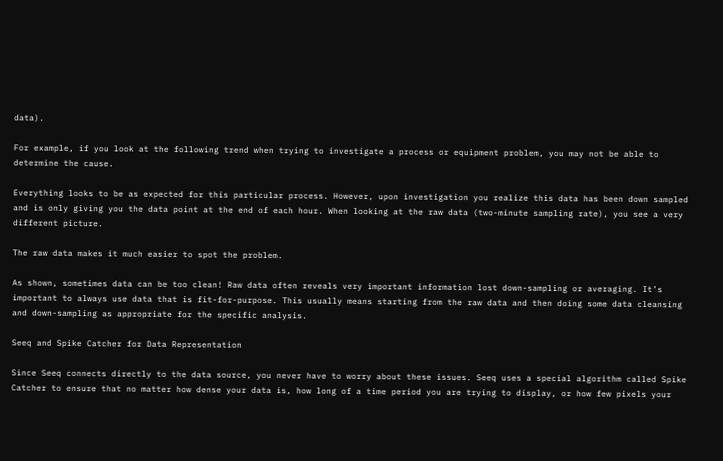data).

For example, if you look at the following trend when trying to investigate a process or equipment problem, you may not be able to determine the cause.

Everything looks to be as expected for this particular process. However, upon investigation you realize this data has been down sampled and is only giving you the data point at the end of each hour. When looking at the raw data (two-minute sampling rate), you see a very different picture.

The raw data makes it much easier to spot the problem.

As shown, sometimes data can be too clean! Raw data often reveals very important information lost down-sampling or averaging. It’s important to always use data that is fit-for-purpose. This usually means starting from the raw data and then doing some data cleansing and down-sampling as appropriate for the specific analysis.

Seeq and Spike Catcher for Data Representation

Since Seeq connects directly to the data source, you never have to worry about these issues. Seeq uses a special algorithm called Spike Catcher to ensure that no matter how dense your data is, how long of a time period you are trying to display, or how few pixels your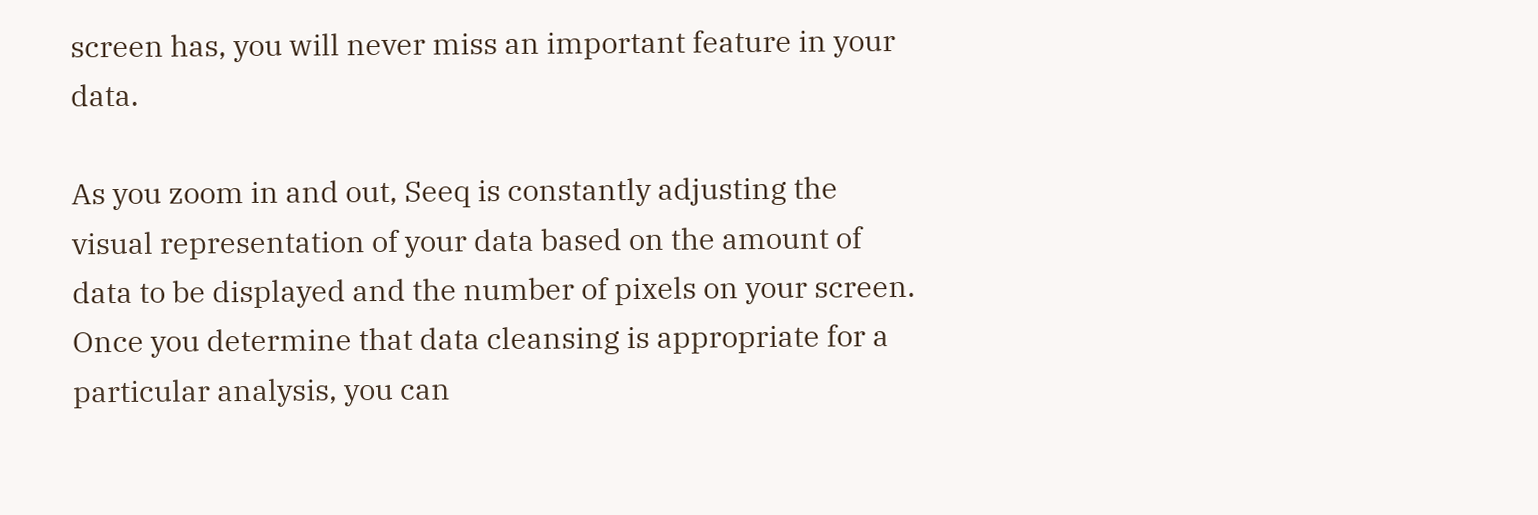screen has, you will never miss an important feature in your data.

As you zoom in and out, Seeq is constantly adjusting the visual representation of your data based on the amount of data to be displayed and the number of pixels on your screen. Once you determine that data cleansing is appropriate for a particular analysis, you can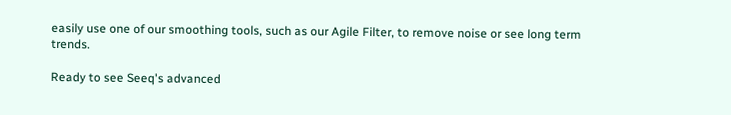easily use one of our smoothing tools, such as our Agile Filter, to remove noise or see long term trends.

Ready to see Seeq's advanced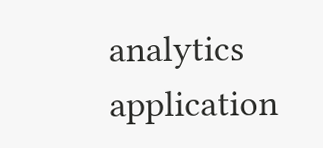analytics application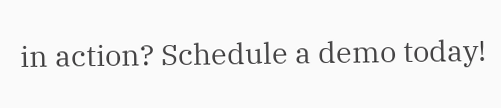in action? Schedule a demo today!